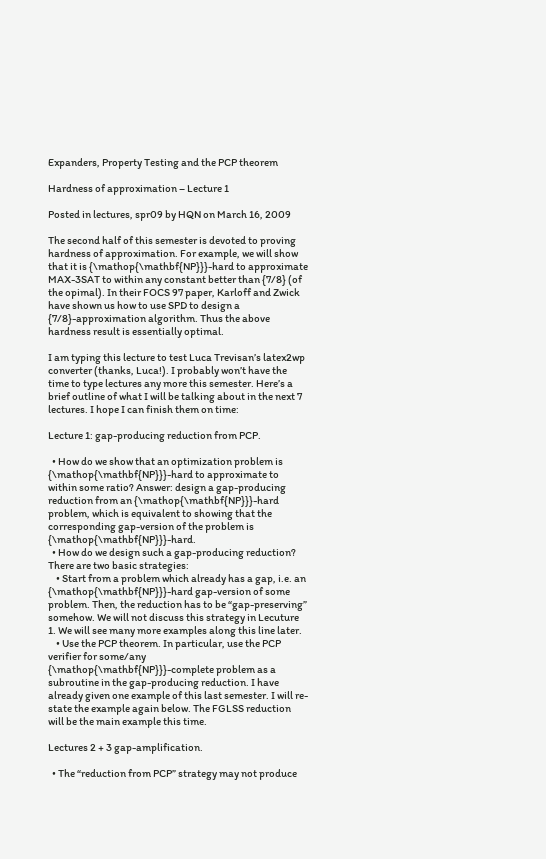Expanders, Property Testing and the PCP theorem

Hardness of approximation – Lecture 1

Posted in lectures, spr09 by HQN on March 16, 2009

The second half of this semester is devoted to proving hardness of approximation. For example, we will show that it is {\mathop{\mathbf{NP}}}-hard to approximate MAX-3SAT to within any constant better than {7/8} (of the opimal). In their FOCS 97 paper, Karloff and Zwick have shown us how to use SPD to design a {7/8}-approximation algorithm. Thus the above hardness result is essentially optimal.

I am typing this lecture to test Luca Trevisan’s latex2wp converter (thanks, Luca!). I probably won’t have the time to type lectures any more this semester. Here’s a brief outline of what I will be talking about in the next 7 lectures. I hope I can finish them on time:

Lecture 1: gap-producing reduction from PCP.

  • How do we show that an optimization problem is {\mathop{\mathbf{NP}}}-hard to approximate to within some ratio? Answer: design a gap-producing reduction from an {\mathop{\mathbf{NP}}}-hard problem, which is equivalent to showing that the corresponding gap-version of the problem is {\mathop{\mathbf{NP}}}-hard.
  • How do we design such a gap-producing reduction? There are two basic strategies:
    • Start from a problem which already has a gap, i.e. an {\mathop{\mathbf{NP}}}-hard gap-version of some problem. Then, the reduction has to be “gap-preserving” somehow. We will not discuss this strategy in Lecuture 1. We will see many more examples along this line later.
    • Use the PCP theorem. In particular, use the PCP verifier for some/any {\mathop{\mathbf{NP}}}-complete problem as a subroutine in the gap-producing reduction. I have already given one example of this last semester. I will re-state the example again below. The FGLSS reduction will be the main example this time.

Lectures 2 + 3 gap-amplification.

  • The “reduction from PCP” strategy may not produce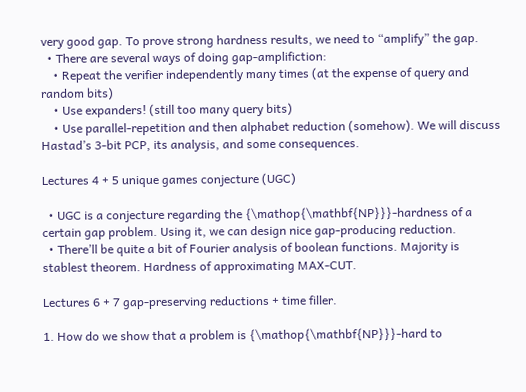very good gap. To prove strong hardness results, we need to “amplify” the gap.
  • There are several ways of doing gap-amplifiction:
    • Repeat the verifier independently many times (at the expense of query and random bits)
    • Use expanders! (still too many query bits)
    • Use parallel-repetition and then alphabet reduction (somehow). We will discuss Hastad’s 3-bit PCP, its analysis, and some consequences.

Lectures 4 + 5 unique games conjecture (UGC)

  • UGC is a conjecture regarding the {\mathop{\mathbf{NP}}}-hardness of a certain gap problem. Using it, we can design nice gap-producing reduction.
  • There’ll be quite a bit of Fourier analysis of boolean functions. Majority is stablest theorem. Hardness of approximating MAX-CUT.

Lectures 6 + 7 gap-preserving reductions + time filler.

1. How do we show that a problem is {\mathop{\mathbf{NP}}}-hard to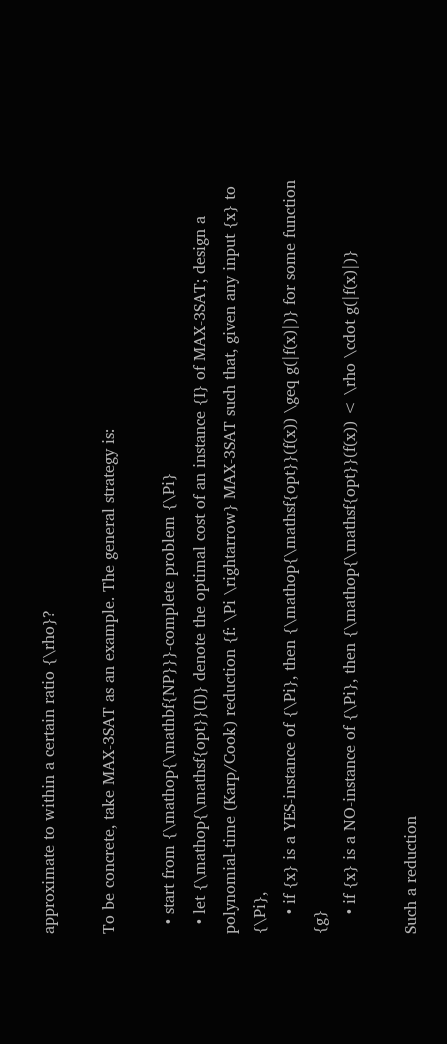approximate to within a certain ratio {\rho}?

To be concrete, take MAX-3SAT as an example. The general strategy is:

  • start from {\mathop{\mathbf{NP}}}-complete problem {\Pi}
  • let {\mathop{\mathsf{opt}}(I)} denote the optimal cost of an instance {I} of MAX-3SAT; design a polynomial-time (Karp/Cook) reduction {f: \Pi \rightarrow} MAX-3SAT such that, given any input {x} to {\Pi},
    • if {x} is a YES-instance of {\Pi}, then {\mathop{\mathsf{opt}}(f(x)) \geq g(|f(x)|)} for some function {g}
    • if {x} is a NO-instance of {\Pi}, then {\mathop{\mathsf{opt}}(f(x)) < \rho \cdot g(|f(x)|)}

Such a reduction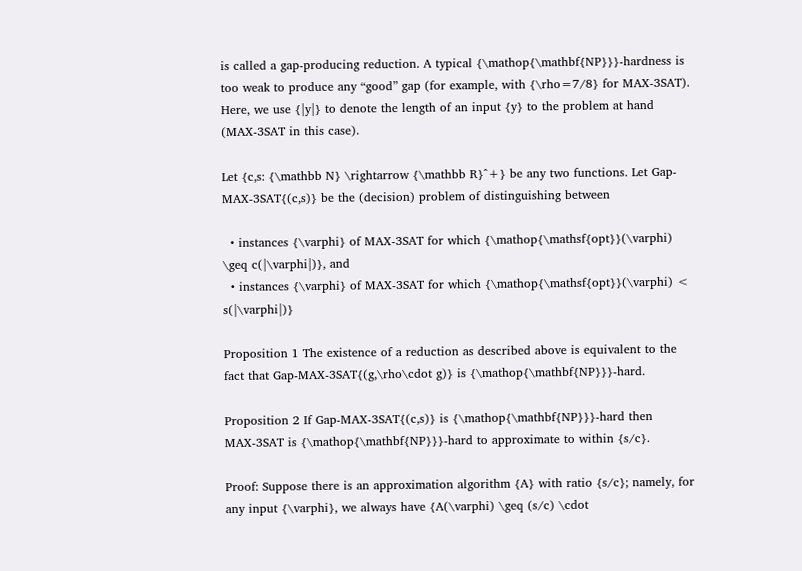is called a gap-producing reduction. A typical {\mathop{\mathbf{NP}}}-hardness is too weak to produce any “good” gap (for example, with {\rho=7/8} for MAX-3SAT). Here, we use {|y|} to denote the length of an input {y} to the problem at hand (MAX-3SAT in this case).

Let {c,s: {\mathbb N} \rightarrow {\mathbb R}^+} be any two functions. Let Gap-MAX-3SAT{(c,s)} be the (decision) problem of distinguishing between

  • instances {\varphi} of MAX-3SAT for which {\mathop{\mathsf{opt}}(\varphi) \geq c(|\varphi|)}, and
  • instances {\varphi} of MAX-3SAT for which {\mathop{\mathsf{opt}}(\varphi) < s(|\varphi|)}

Proposition 1 The existence of a reduction as described above is equivalent to the fact that Gap-MAX-3SAT{(g,\rho\cdot g)} is {\mathop{\mathbf{NP}}}-hard.

Proposition 2 If Gap-MAX-3SAT{(c,s)} is {\mathop{\mathbf{NP}}}-hard then MAX-3SAT is {\mathop{\mathbf{NP}}}-hard to approximate to within {s/c}.

Proof: Suppose there is an approximation algorithm {A} with ratio {s/c}; namely, for any input {\varphi}, we always have {A(\varphi) \geq (s/c) \cdot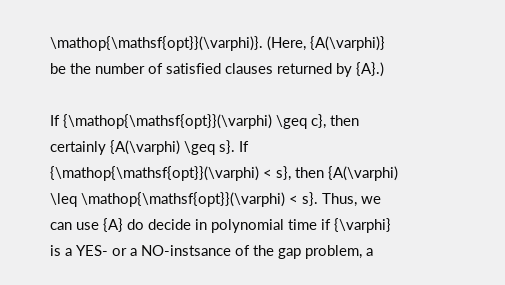\mathop{\mathsf{opt}}(\varphi)}. (Here, {A(\varphi)} be the number of satisfied clauses returned by {A}.)

If {\mathop{\mathsf{opt}}(\varphi) \geq c}, then certainly {A(\varphi) \geq s}. If {\mathop{\mathsf{opt}}(\varphi) < s}, then {A(\varphi) \leq \mathop{\mathsf{opt}}(\varphi) < s}. Thus, we can use {A} do decide in polynomial time if {\varphi} is a YES- or a NO-instsance of the gap problem, a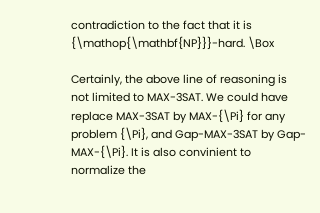contradiction to the fact that it is {\mathop{\mathbf{NP}}}-hard. \Box

Certainly, the above line of reasoning is not limited to MAX-3SAT. We could have replace MAX-3SAT by MAX-{\Pi} for any problem {\Pi}, and Gap-MAX-3SAT by Gap-MAX-{\Pi}. It is also convinient to normalize the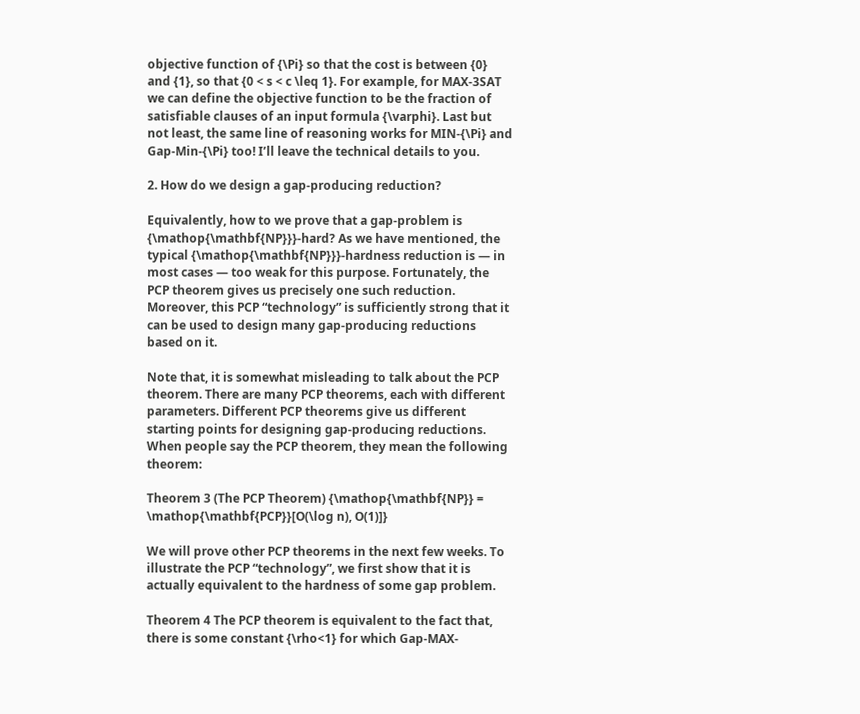objective function of {\Pi} so that the cost is between {0} and {1}, so that {0 < s < c \leq 1}. For example, for MAX-3SAT we can define the objective function to be the fraction of satisfiable clauses of an input formula {\varphi}. Last but not least, the same line of reasoning works for MIN-{\Pi} and Gap-Min-{\Pi} too! I’ll leave the technical details to you.

2. How do we design a gap-producing reduction?

Equivalently, how to we prove that a gap-problem is {\mathop{\mathbf{NP}}}-hard? As we have mentioned, the typical {\mathop{\mathbf{NP}}}-hardness reduction is — in most cases — too weak for this purpose. Fortunately, the PCP theorem gives us precisely one such reduction. Moreover, this PCP “technology” is sufficiently strong that it can be used to design many gap-producing reductions based on it.

Note that, it is somewhat misleading to talk about the PCP theorem. There are many PCP theorems, each with different parameters. Different PCP theorems give us different starting points for designing gap-producing reductions. When people say the PCP theorem, they mean the following theorem:

Theorem 3 (The PCP Theorem) {\mathop{\mathbf{NP}} = \mathop{\mathbf{PCP}}[O(\log n), O(1)]}

We will prove other PCP theorems in the next few weeks. To illustrate the PCP “technology”, we first show that it is actually equivalent to the hardness of some gap problem.

Theorem 4 The PCP theorem is equivalent to the fact that, there is some constant {\rho<1} for which Gap-MAX-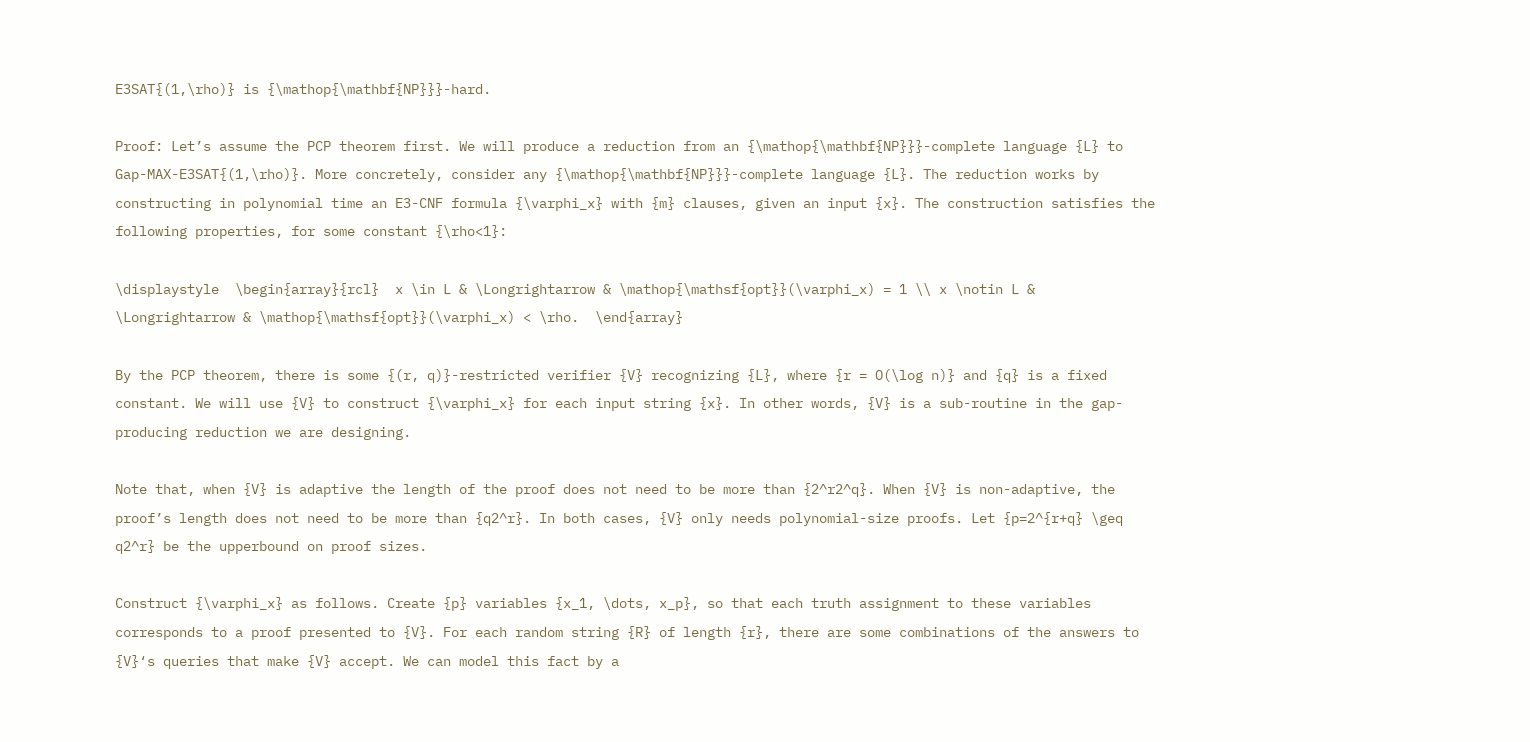E3SAT{(1,\rho)} is {\mathop{\mathbf{NP}}}-hard.

Proof: Let’s assume the PCP theorem first. We will produce a reduction from an {\mathop{\mathbf{NP}}}-complete language {L} to Gap-MAX-E3SAT{(1,\rho)}. More concretely, consider any {\mathop{\mathbf{NP}}}-complete language {L}. The reduction works by constructing in polynomial time an E3-CNF formula {\varphi_x} with {m} clauses, given an input {x}. The construction satisfies the following properties, for some constant {\rho<1}:

\displaystyle  \begin{array}{rcl}  x \in L & \Longrightarrow & \mathop{\mathsf{opt}}(\varphi_x) = 1 \\ x \notin L & \Longrightarrow & \mathop{\mathsf{opt}}(\varphi_x) < \rho.  \end{array}

By the PCP theorem, there is some {(r, q)}-restricted verifier {V} recognizing {L}, where {r = O(\log n)} and {q} is a fixed constant. We will use {V} to construct {\varphi_x} for each input string {x}. In other words, {V} is a sub-routine in the gap-producing reduction we are designing.

Note that, when {V} is adaptive the length of the proof does not need to be more than {2^r2^q}. When {V} is non-adaptive, the proof’s length does not need to be more than {q2^r}. In both cases, {V} only needs polynomial-size proofs. Let {p=2^{r+q} \geq q2^r} be the upperbound on proof sizes.

Construct {\varphi_x} as follows. Create {p} variables {x_1, \dots, x_p}, so that each truth assignment to these variables corresponds to a proof presented to {V}. For each random string {R} of length {r}, there are some combinations of the answers to {V}‘s queries that make {V} accept. We can model this fact by a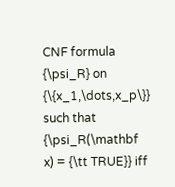CNF formula {\psi_R} on {\{x_1,\dots,x_p\}} such that {\psi_R(\mathbf x) = {\tt TRUE}} iff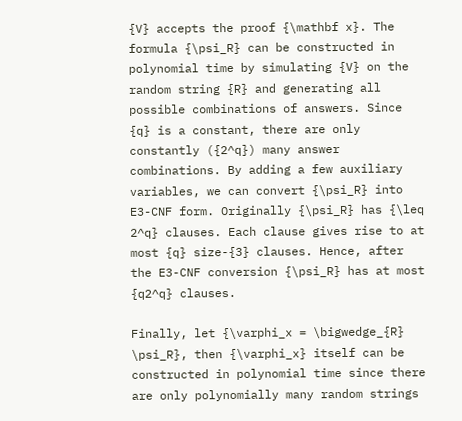{V} accepts the proof {\mathbf x}. The formula {\psi_R} can be constructed in polynomial time by simulating {V} on the random string {R} and generating all possible combinations of answers. Since {q} is a constant, there are only constantly ({2^q}) many answer combinations. By adding a few auxiliary variables, we can convert {\psi_R} into E3-CNF form. Originally {\psi_R} has {\leq 2^q} clauses. Each clause gives rise to at most {q} size-{3} clauses. Hence, after the E3-CNF conversion {\psi_R} has at most {q2^q} clauses.

Finally, let {\varphi_x = \bigwedge_{R} \psi_R}, then {\varphi_x} itself can be constructed in polynomial time since there are only polynomially many random strings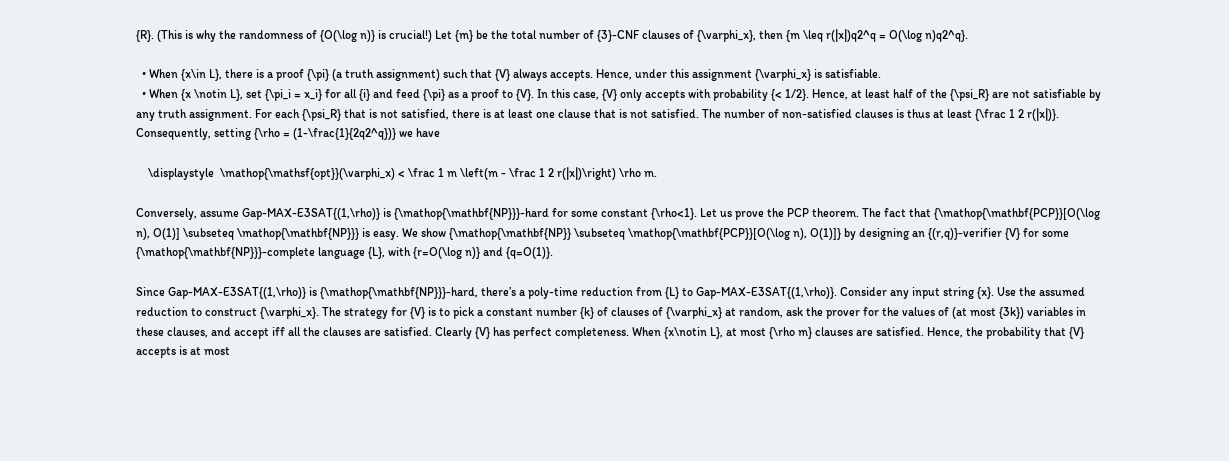{R}. (This is why the randomness of {O(\log n)} is crucial!) Let {m} be the total number of {3}-CNF clauses of {\varphi_x}, then {m \leq r(|x|)q2^q = O(\log n)q2^q}.

  • When {x\in L}, there is a proof {\pi} (a truth assignment) such that {V} always accepts. Hence, under this assignment {\varphi_x} is satisfiable.
  • When {x \notin L}, set {\pi_i = x_i} for all {i} and feed {\pi} as a proof to {V}. In this case, {V} only accepts with probability {< 1/2}. Hence, at least half of the {\psi_R} are not satisfiable by any truth assignment. For each {\psi_R} that is not satisfied, there is at least one clause that is not satisfied. The number of non-satisfied clauses is thus at least {\frac 1 2 r(|x|)}. Consequently, setting {\rho = (1-\frac{1}{2q2^q})} we have

    \displaystyle  \mathop{\mathsf{opt}}(\varphi_x) < \frac 1 m \left(m - \frac 1 2 r(|x|)\right) \rho m.

Conversely, assume Gap-MAX-E3SAT{(1,\rho)} is {\mathop{\mathbf{NP}}}-hard for some constant {\rho<1}. Let us prove the PCP theorem. The fact that {\mathop{\mathbf{PCP}}[O(\log n), O(1)] \subseteq \mathop{\mathbf{NP}}} is easy. We show {\mathop{\mathbf{NP}} \subseteq \mathop{\mathbf{PCP}}[O(\log n), O(1)]} by designing an {(r,q)}-verifier {V} for some {\mathop{\mathbf{NP}}}-complete language {L}, with {r=O(\log n)} and {q=O(1)}.

Since Gap-MAX-E3SAT{(1,\rho)} is {\mathop{\mathbf{NP}}}-hard, there’s a poly-time reduction from {L} to Gap-MAX-E3SAT{(1,\rho)}. Consider any input string {x}. Use the assumed reduction to construct {\varphi_x}. The strategy for {V} is to pick a constant number {k} of clauses of {\varphi_x} at random, ask the prover for the values of (at most {3k}) variables in these clauses, and accept iff all the clauses are satisfied. Clearly {V} has perfect completeness. When {x\notin L}, at most {\rho m} clauses are satisfied. Hence, the probability that {V} accepts is at most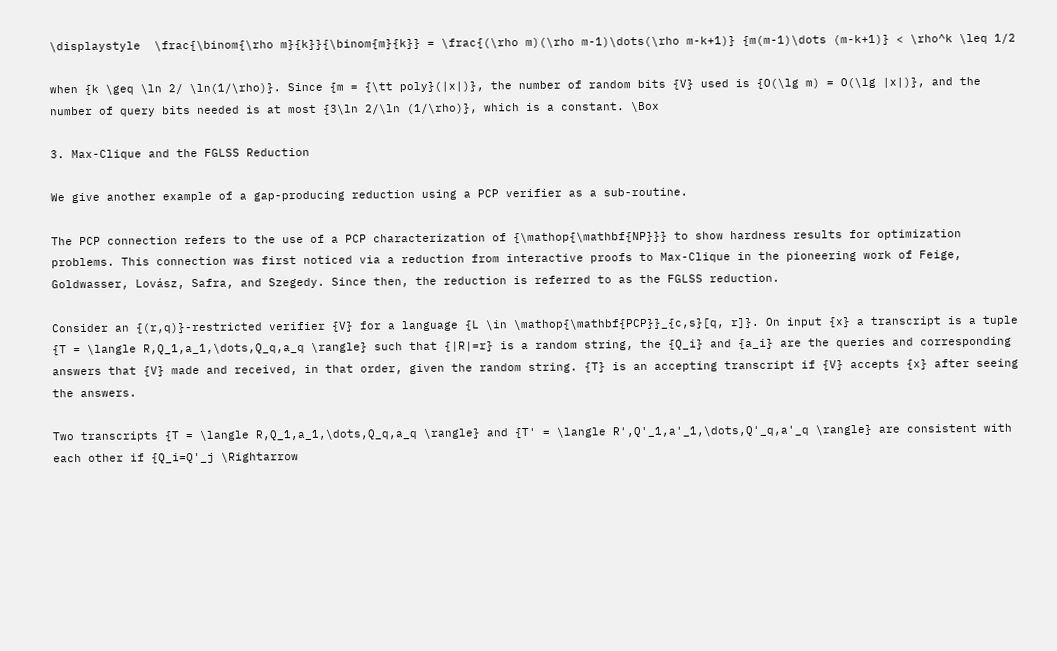\displaystyle  \frac{\binom{\rho m}{k}}{\binom{m}{k}} = \frac{(\rho m)(\rho m-1)\dots(\rho m-k+1)} {m(m-1)\dots (m-k+1)} < \rho^k \leq 1/2

when {k \geq \ln 2/ \ln(1/\rho)}. Since {m = {\tt poly}(|x|)}, the number of random bits {V} used is {O(\lg m) = O(\lg |x|)}, and the number of query bits needed is at most {3\ln 2/\ln (1/\rho)}, which is a constant. \Box

3. Max-Clique and the FGLSS Reduction

We give another example of a gap-producing reduction using a PCP verifier as a sub-routine.

The PCP connection refers to the use of a PCP characterization of {\mathop{\mathbf{NP}}} to show hardness results for optimization problems. This connection was first noticed via a reduction from interactive proofs to Max-Clique in the pioneering work of Feige, Goldwasser, Lovász, Safra, and Szegedy. Since then, the reduction is referred to as the FGLSS reduction.

Consider an {(r,q)}-restricted verifier {V} for a language {L \in \mathop{\mathbf{PCP}}_{c,s}[q, r]}. On input {x} a transcript is a tuple {T = \langle R,Q_1,a_1,\dots,Q_q,a_q \rangle} such that {|R|=r} is a random string, the {Q_i} and {a_i} are the queries and corresponding answers that {V} made and received, in that order, given the random string. {T} is an accepting transcript if {V} accepts {x} after seeing the answers.

Two transcripts {T = \langle R,Q_1,a_1,\dots,Q_q,a_q \rangle} and {T' = \langle R',Q'_1,a'_1,\dots,Q'_q,a'_q \rangle} are consistent with each other if {Q_i=Q'_j \Rightarrow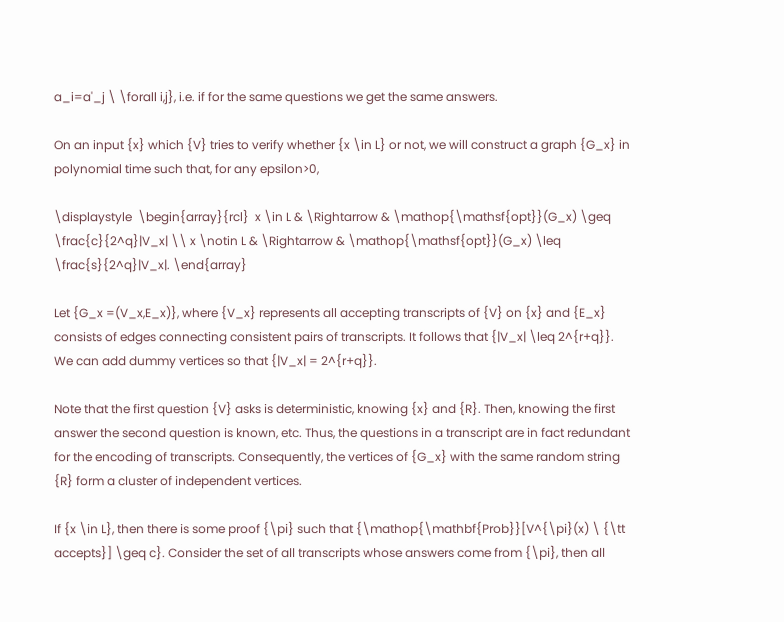a_i=a'_j \ \forall i,j}, i.e. if for the same questions we get the same answers.

On an input {x} which {V} tries to verify whether {x \in L} or not, we will construct a graph {G_x} in polynomial time such that, for any epsilon>0,

\displaystyle  \begin{array}{rcl}  x \in L & \Rightarrow & \mathop{\mathsf{opt}}(G_x) \geq \frac{c}{2^q}|V_x| \\ x \notin L & \Rightarrow & \mathop{\mathsf{opt}}(G_x) \leq \frac{s}{2^q}|V_x|. \end{array}

Let {G_x =(V_x,E_x)}, where {V_x} represents all accepting transcripts of {V} on {x} and {E_x} consists of edges connecting consistent pairs of transcripts. It follows that {|V_x| \leq 2^{r+q}}. We can add dummy vertices so that {|V_x| = 2^{r+q}}.

Note that the first question {V} asks is deterministic, knowing {x} and {R}. Then, knowing the first answer the second question is known, etc. Thus, the questions in a transcript are in fact redundant for the encoding of transcripts. Consequently, the vertices of {G_x} with the same random string {R} form a cluster of independent vertices.

If {x \in L}, then there is some proof {\pi} such that {\mathop{\mathbf{Prob}}[V^{\pi}(x) \ {\tt accepts}] \geq c}. Consider the set of all transcripts whose answers come from {\pi}, then all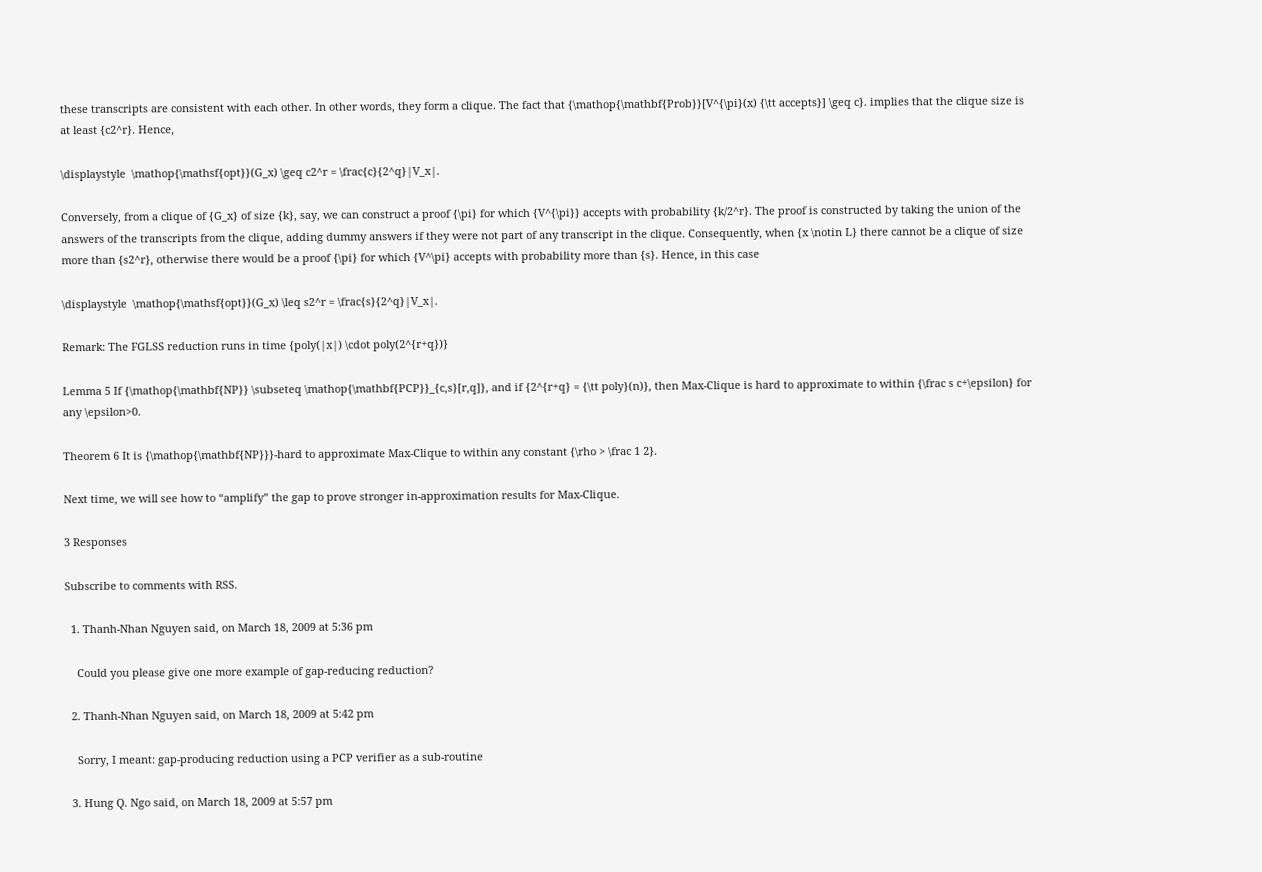these transcripts are consistent with each other. In other words, they form a clique. The fact that {\mathop{\mathbf{Prob}}[V^{\pi}(x) {\tt accepts}] \geq c}. implies that the clique size is at least {c2^r}. Hence,

\displaystyle  \mathop{\mathsf{opt}}(G_x) \geq c2^r = \frac{c}{2^q}|V_x|.

Conversely, from a clique of {G_x} of size {k}, say, we can construct a proof {\pi} for which {V^{\pi}} accepts with probability {k/2^r}. The proof is constructed by taking the union of the answers of the transcripts from the clique, adding dummy answers if they were not part of any transcript in the clique. Consequently, when {x \notin L} there cannot be a clique of size more than {s2^r}, otherwise there would be a proof {\pi} for which {V^\pi} accepts with probability more than {s}. Hence, in this case

\displaystyle  \mathop{\mathsf{opt}}(G_x) \leq s2^r = \frac{s}{2^q}|V_x|.

Remark: The FGLSS reduction runs in time {poly(|x|) \cdot poly(2^{r+q})}

Lemma 5 If {\mathop{\mathbf{NP}} \subseteq \mathop{\mathbf{PCP}}_{c,s}[r,q]}, and if {2^{r+q} = {\tt poly}(n)}, then Max-Clique is hard to approximate to within {\frac s c+\epsilon} for any \epsilon>0.

Theorem 6 It is {\mathop{\mathbf{NP}}}-hard to approximate Max-Clique to within any constant {\rho > \frac 1 2}.

Next time, we will see how to “amplify” the gap to prove stronger in-approximation results for Max-Clique.

3 Responses

Subscribe to comments with RSS.

  1. Thanh-Nhan Nguyen said, on March 18, 2009 at 5:36 pm

    Could you please give one more example of gap-reducing reduction?

  2. Thanh-Nhan Nguyen said, on March 18, 2009 at 5:42 pm

    Sorry, I meant: gap-producing reduction using a PCP verifier as a sub-routine

  3. Hung Q. Ngo said, on March 18, 2009 at 5:57 pm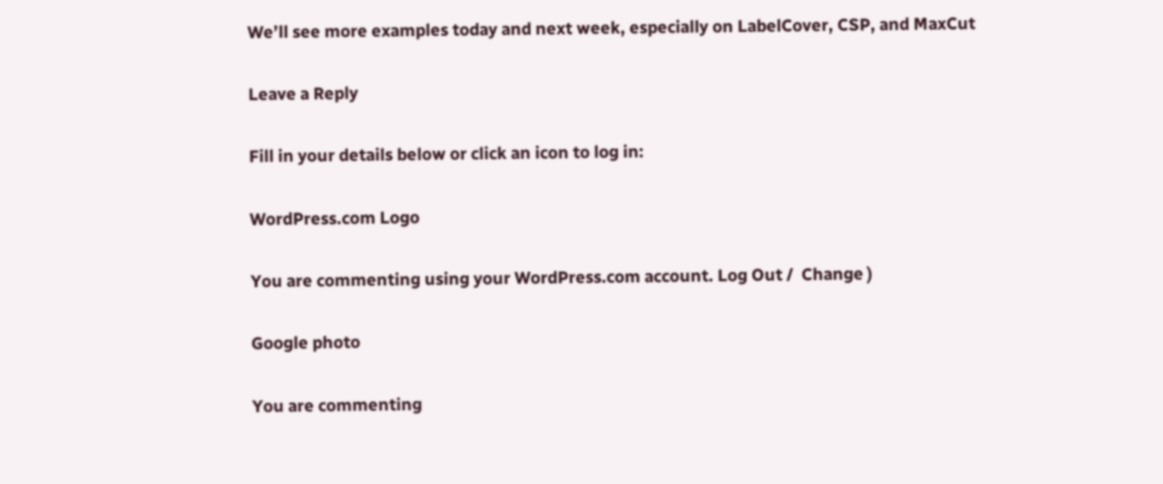We’ll see more examples today and next week, especially on LabelCover, CSP, and MaxCut

Leave a Reply

Fill in your details below or click an icon to log in:

WordPress.com Logo

You are commenting using your WordPress.com account. Log Out /  Change )

Google photo

You are commenting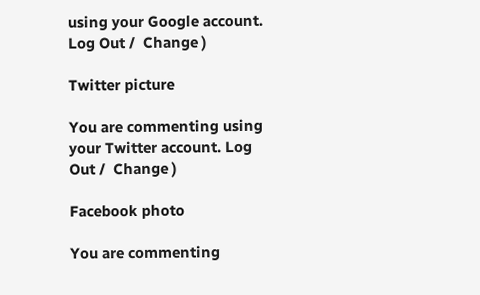using your Google account. Log Out /  Change )

Twitter picture

You are commenting using your Twitter account. Log Out /  Change )

Facebook photo

You are commenting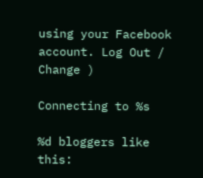using your Facebook account. Log Out /  Change )

Connecting to %s

%d bloggers like this: